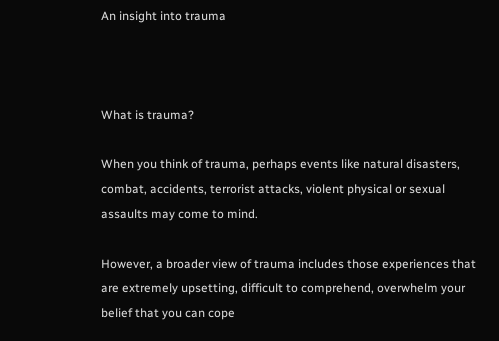An insight into trauma



What is trauma?

When you think of trauma, perhaps events like natural disasters, combat, accidents, terrorist attacks, violent physical or sexual assaults may come to mind.

However, a broader view of trauma includes those experiences that are extremely upsetting, difficult to comprehend, overwhelm your belief that you can cope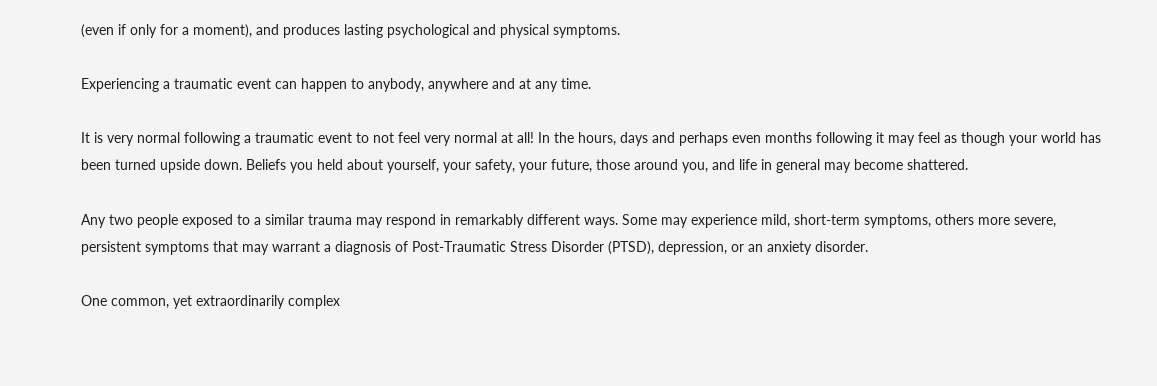(even if only for a moment), and produces lasting psychological and physical symptoms.

Experiencing a traumatic event can happen to anybody, anywhere and at any time.

It is very normal following a traumatic event to not feel very normal at all! In the hours, days and perhaps even months following it may feel as though your world has been turned upside down. Beliefs you held about yourself, your safety, your future, those around you, and life in general may become shattered.

Any two people exposed to a similar trauma may respond in remarkably different ways. Some may experience mild, short-term symptoms, others more severe, persistent symptoms that may warrant a diagnosis of Post-Traumatic Stress Disorder (PTSD), depression, or an anxiety disorder.

One common, yet extraordinarily complex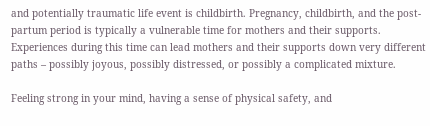and potentially traumatic life event is childbirth. Pregnancy, childbirth, and the post-partum period is typically a vulnerable time for mothers and their supports. Experiences during this time can lead mothers and their supports down very different paths – possibly joyous, possibly distressed, or possibly a complicated mixture.

Feeling strong in your mind, having a sense of physical safety, and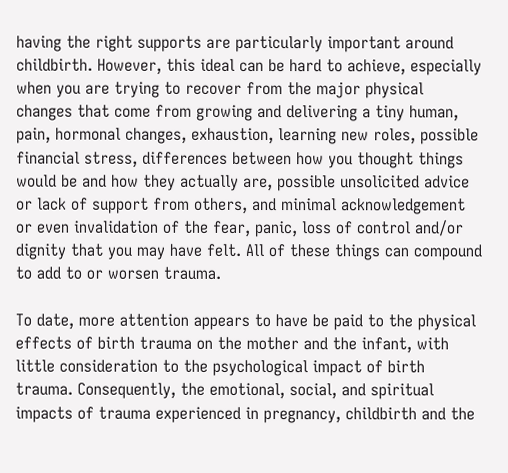having the right supports are particularly important around childbirth. However, this ideal can be hard to achieve, especially when you are trying to recover from the major physical changes that come from growing and delivering a tiny human, pain, hormonal changes, exhaustion, learning new roles, possible financial stress, differences between how you thought things would be and how they actually are, possible unsolicited advice or lack of support from others, and minimal acknowledgement or even invalidation of the fear, panic, loss of control and/or dignity that you may have felt. All of these things can compound to add to or worsen trauma.

To date, more attention appears to have be paid to the physical effects of birth trauma on the mother and the infant, with little consideration to the psychological impact of birth trauma. Consequently, the emotional, social, and spiritual impacts of trauma experienced in pregnancy, childbirth and the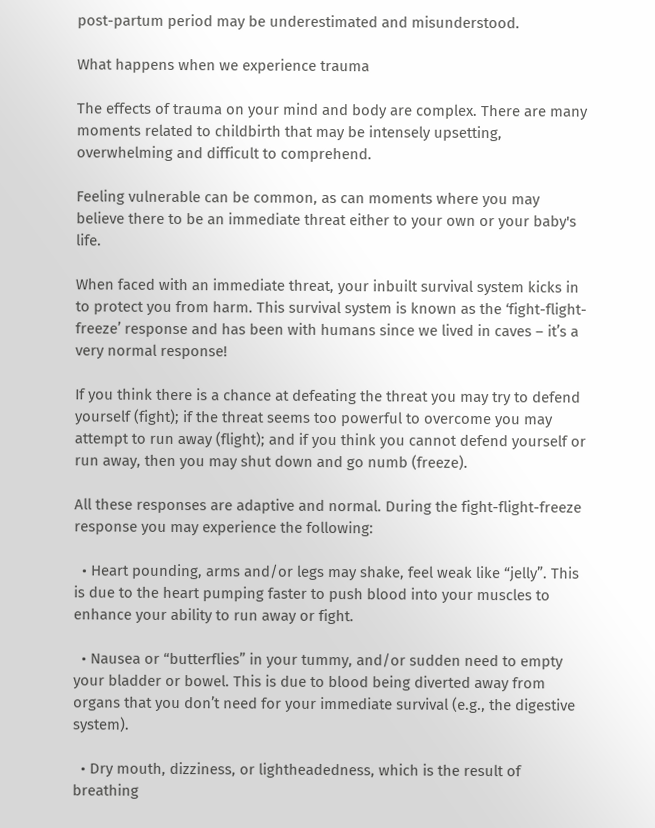post-partum period may be underestimated and misunderstood.

What happens when we experience trauma

The effects of trauma on your mind and body are complex. There are many moments related to childbirth that may be intensely upsetting, overwhelming and difficult to comprehend.

Feeling vulnerable can be common, as can moments where you may believe there to be an immediate threat either to your own or your baby's life.

When faced with an immediate threat, your inbuilt survival system kicks in to protect you from harm. This survival system is known as the ‘fight-flight-freeze’ response and has been with humans since we lived in caves – it’s a very normal response!

If you think there is a chance at defeating the threat you may try to defend yourself (fight); if the threat seems too powerful to overcome you may attempt to run away (flight); and if you think you cannot defend yourself or run away, then you may shut down and go numb (freeze).

All these responses are adaptive and normal. During the fight-flight-freeze response you may experience the following:

  • Heart pounding, arms and/or legs may shake, feel weak like “jelly”. This is due to the heart pumping faster to push blood into your muscles to enhance your ability to run away or fight.

  • Nausea or “butterflies” in your tummy, and/or sudden need to empty your bladder or bowel. This is due to blood being diverted away from organs that you don’t need for your immediate survival (e.g., the digestive system).

  • Dry mouth, dizziness, or lightheadedness, which is the result of breathing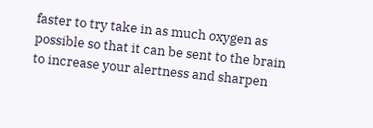faster to try take in as much oxygen as possible so that it can be sent to the brain to increase your alertness and sharpen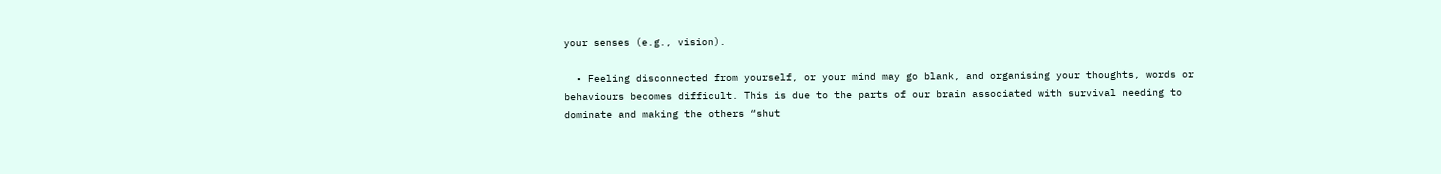your senses (e.g., vision).

  • Feeling disconnected from yourself, or your mind may go blank, and organising your thoughts, words or behaviours becomes difficult. This is due to the parts of our brain associated with survival needing to dominate and making the others “shut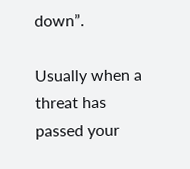down”.

Usually when a threat has passed your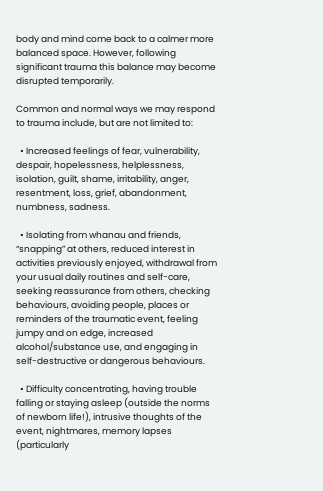body and mind come back to a calmer more balanced space. However, following significant trauma this balance may become disrupted temporarily.

Common and normal ways we may respond to trauma include, but are not limited to:

  • Increased feelings of fear, vulnerability, despair, hopelessness, helplessness, isolation, guilt, shame, irritability, anger, resentment, loss, grief, abandonment, numbness, sadness.

  • Isolating from whanau and friends, “snapping” at others, reduced interest in activities previously enjoyed, withdrawal from your usual daily routines and self-care, seeking reassurance from others, checking behaviours, avoiding people, places or reminders of the traumatic event, feeling jumpy and on edge, increased alcohol/substance use, and engaging in self-destructive or dangerous behaviours.

  • Difficulty concentrating, having trouble falling or staying asleep (outside the norms of newborn life!), intrusive thoughts of the event, nightmares, memory lapses (particularly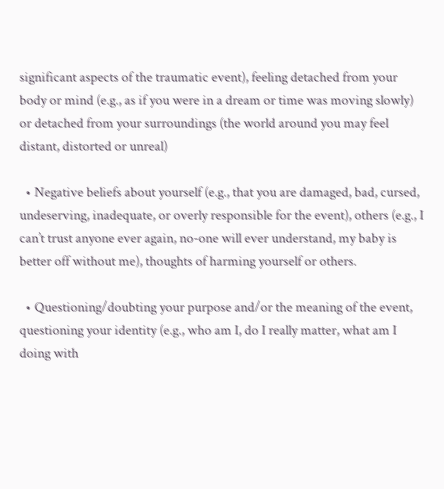significant aspects of the traumatic event), feeling detached from your body or mind (e.g., as if you were in a dream or time was moving slowly) or detached from your surroundings (the world around you may feel distant, distorted or unreal)

  • Negative beliefs about yourself (e.g., that you are damaged, bad, cursed, undeserving, inadequate, or overly responsible for the event), others (e.g., I can’t trust anyone ever again, no-one will ever understand, my baby is better off without me), thoughts of harming yourself or others.

  • Questioning/doubting your purpose and/or the meaning of the event, questioning your identity (e.g., who am I, do I really matter, what am I doing with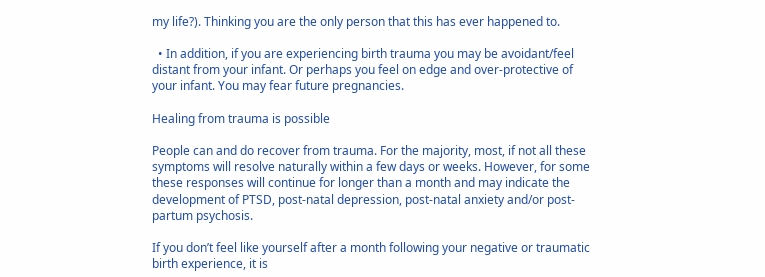my life?). Thinking you are the only person that this has ever happened to.

  • In addition, if you are experiencing birth trauma you may be avoidant/feel distant from your infant. Or perhaps you feel on edge and over-protective of your infant. You may fear future pregnancies.

Healing from trauma is possible

People can and do recover from trauma. For the majority, most, if not all these symptoms will resolve naturally within a few days or weeks. However, for some these responses will continue for longer than a month and may indicate the development of PTSD, post-natal depression, post-natal anxiety and/or post-partum psychosis.

If you don’t feel like yourself after a month following your negative or traumatic birth experience, it is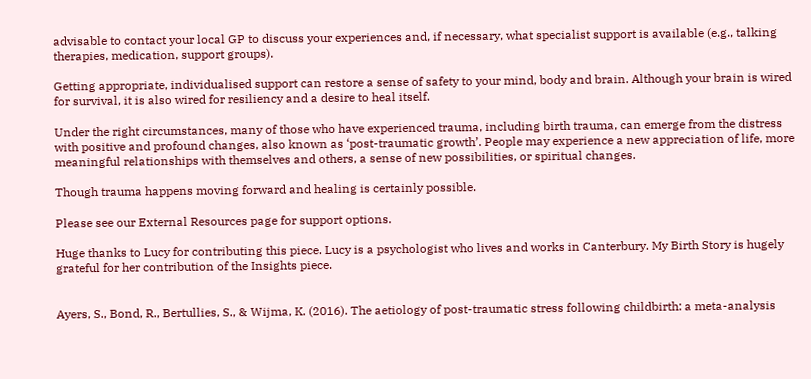advisable to contact your local GP to discuss your experiences and, if necessary, what specialist support is available (e.g., talking therapies, medication, support groups).

Getting appropriate, individualised support can restore a sense of safety to your mind, body and brain. Although your brain is wired for survival, it is also wired for resiliency and a desire to heal itself.

Under the right circumstances, many of those who have experienced trauma, including birth trauma, can emerge from the distress with positive and profound changes, also known as ‘post-traumatic growth’. People may experience a new appreciation of life, more meaningful relationships with themselves and others, a sense of new possibilities, or spiritual changes.

Though trauma happens moving forward and healing is certainly possible.

Please see our External Resources page for support options.

Huge thanks to Lucy for contributing this piece. Lucy is a psychologist who lives and works in Canterbury. My Birth Story is hugely grateful for her contribution of the Insights piece.


Ayers, S., Bond, R., Bertullies, S., & Wijma, K. (2016). The aetiology of post-traumatic stress following childbirth: a meta-analysis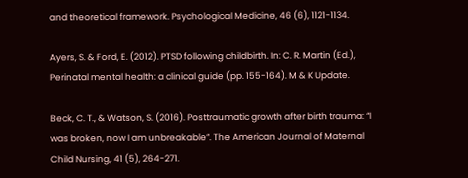and theoretical framework. Psychological Medicine, 46 (6), 1121-1134.

Ayers, S. & Ford, E. (2012). PTSD following childbirth. In: C. R. Martin (Ed.), Perinatal mental health: a clinical guide (pp. 155-164). M & K Update.

Beck, C. T., & Watson, S. (2016). Posttraumatic growth after birth trauma: “I was broken, now I am unbreakable”. The American Journal of Maternal Child Nursing, 41 (5), 264-271.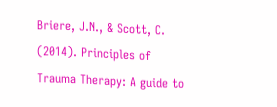Briere, J.N., & Scott, C. (2014). Principles of Trauma Therapy: A guide to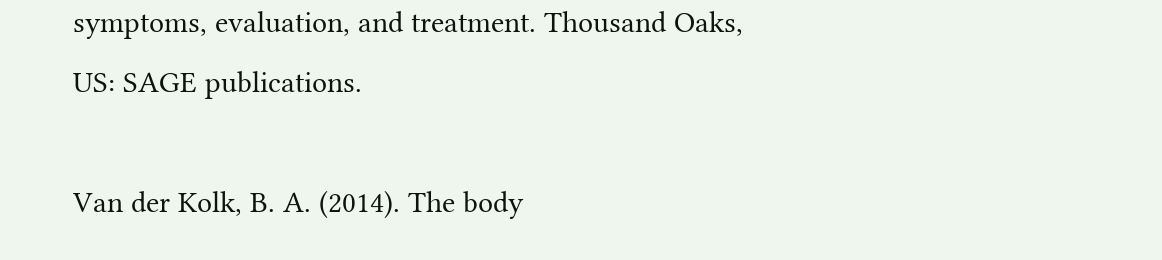symptoms, evaluation, and treatment. Thousand Oaks, US: SAGE publications.

Van der Kolk, B. A. (2014). The body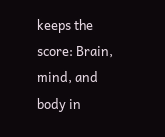keeps the score: Brain, mind, and body in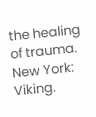the healing of trauma. New York: Viking.